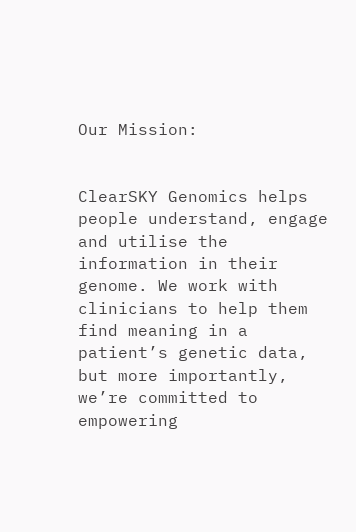Our Mission:


ClearSKY Genomics helps people understand, engage and utilise the information in their genome. We work with clinicians to help them find meaning in a patient’s genetic data, but more importantly, we’re committed to empowering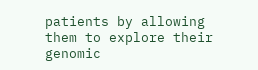patients by allowing them to explore their genomic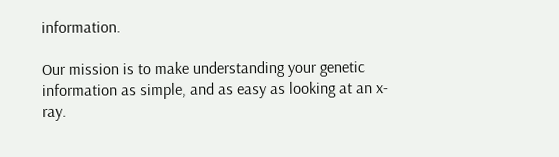information.

Our mission is to make understanding your genetic information as simple, and as easy as looking at an x-ray.